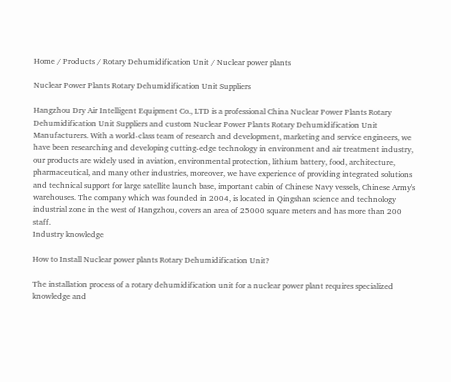Home / Products / Rotary Dehumidification Unit / Nuclear power plants

Nuclear Power Plants Rotary Dehumidification Unit Suppliers

Hangzhou Dry Air Intelligent Equipment Co., LTD is a professional China Nuclear Power Plants Rotary Dehumidification Unit Suppliers and custom Nuclear Power Plants Rotary Dehumidification Unit Manufacturers. With a world-class team of research and development, marketing and service engineers, we have been researching and developing cutting-edge technology in environment and air treatment industry, our products are widely used in aviation, environmental protection, lithium battery, food, architecture, pharmaceutical, and many other industries, moreover, we have experience of providing integrated solutions and technical support for large satellite launch base, important cabin of Chinese Navy vessels, Chinese Army's warehouses. The company which was founded in 2004, is located in Qingshan science and technology industrial zone in the west of Hangzhou, covers an area of 25000 square meters and has more than 200 staff.
Industry knowledge

How to Install Nuclear power plants Rotary Dehumidification Unit?

The installation process of a rotary dehumidification unit for a nuclear power plant requires specialized knowledge and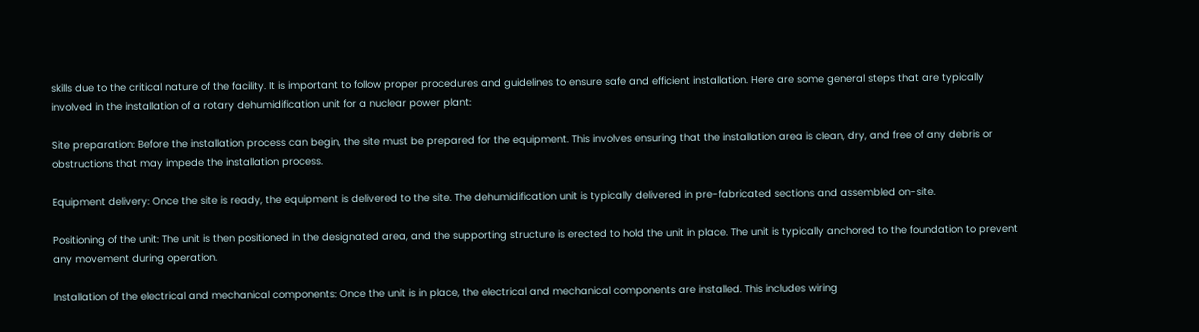skills due to the critical nature of the facility. It is important to follow proper procedures and guidelines to ensure safe and efficient installation. Here are some general steps that are typically involved in the installation of a rotary dehumidification unit for a nuclear power plant:

Site preparation: Before the installation process can begin, the site must be prepared for the equipment. This involves ensuring that the installation area is clean, dry, and free of any debris or obstructions that may impede the installation process.

Equipment delivery: Once the site is ready, the equipment is delivered to the site. The dehumidification unit is typically delivered in pre-fabricated sections and assembled on-site.

Positioning of the unit: The unit is then positioned in the designated area, and the supporting structure is erected to hold the unit in place. The unit is typically anchored to the foundation to prevent any movement during operation.

Installation of the electrical and mechanical components: Once the unit is in place, the electrical and mechanical components are installed. This includes wiring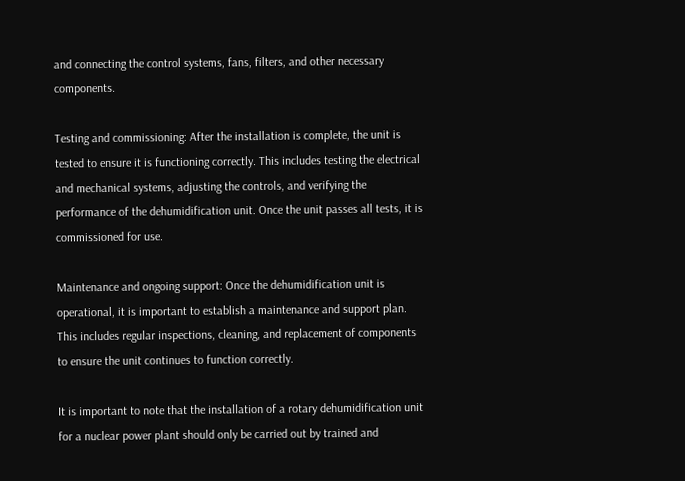and connecting the control systems, fans, filters, and other necessary components.

Testing and commissioning: After the installation is complete, the unit is tested to ensure it is functioning correctly. This includes testing the electrical and mechanical systems, adjusting the controls, and verifying the performance of the dehumidification unit. Once the unit passes all tests, it is commissioned for use.

Maintenance and ongoing support: Once the dehumidification unit is operational, it is important to establish a maintenance and support plan. This includes regular inspections, cleaning, and replacement of components to ensure the unit continues to function correctly.

It is important to note that the installation of a rotary dehumidification unit for a nuclear power plant should only be carried out by trained and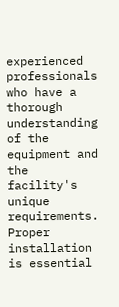experienced professionals who have a thorough understanding of the equipment and the facility's unique requirements. Proper installation is essential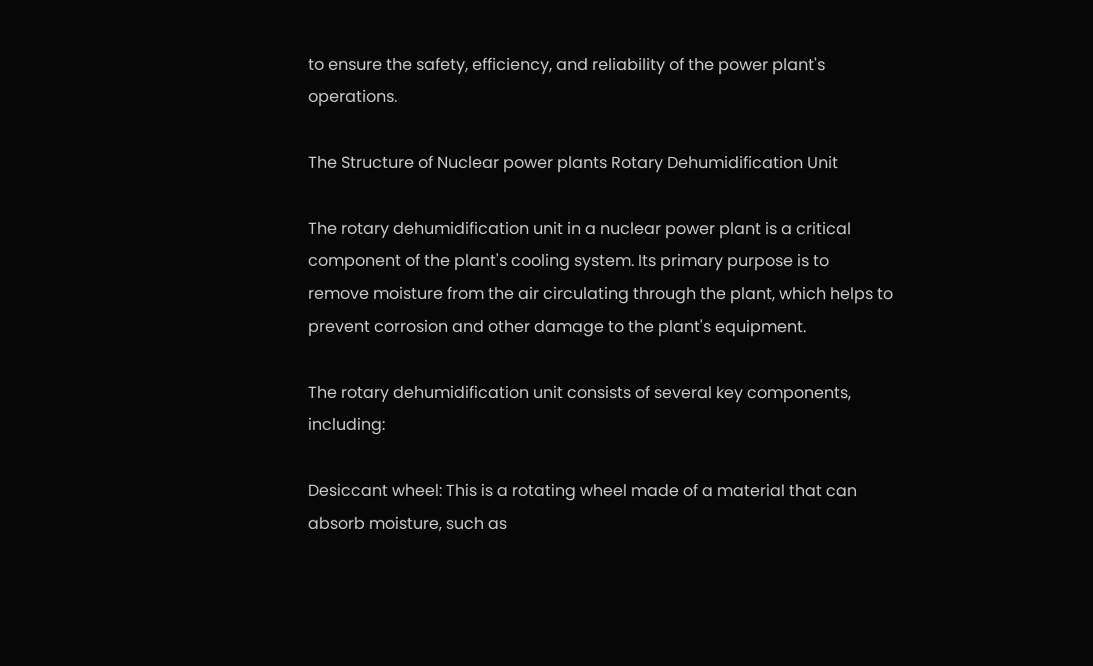to ensure the safety, efficiency, and reliability of the power plant's operations.

The Structure of Nuclear power plants Rotary Dehumidification Unit

The rotary dehumidification unit in a nuclear power plant is a critical component of the plant's cooling system. Its primary purpose is to remove moisture from the air circulating through the plant, which helps to prevent corrosion and other damage to the plant's equipment.

The rotary dehumidification unit consists of several key components, including:

Desiccant wheel: This is a rotating wheel made of a material that can absorb moisture, such as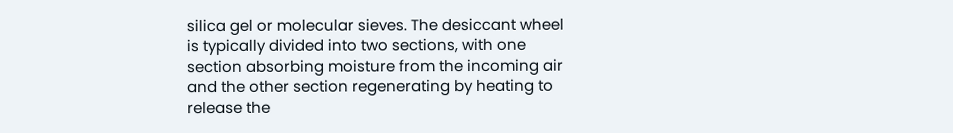silica gel or molecular sieves. The desiccant wheel is typically divided into two sections, with one section absorbing moisture from the incoming air and the other section regenerating by heating to release the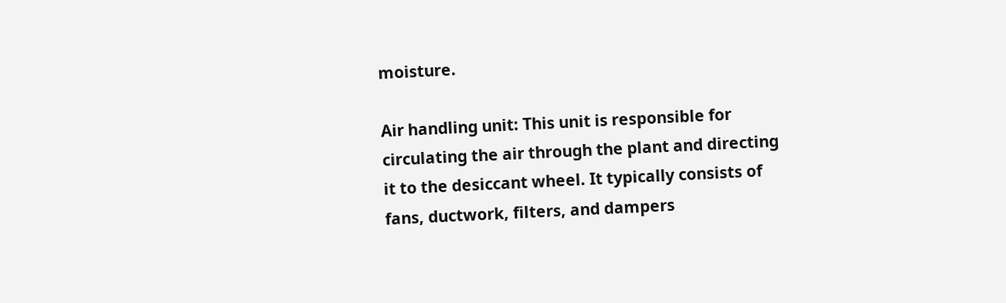moisture.

Air handling unit: This unit is responsible for circulating the air through the plant and directing it to the desiccant wheel. It typically consists of fans, ductwork, filters, and dampers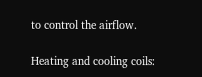to control the airflow.

Heating and cooling coils: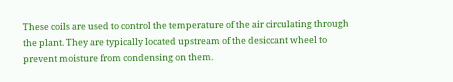These coils are used to control the temperature of the air circulating through the plant. They are typically located upstream of the desiccant wheel to prevent moisture from condensing on them.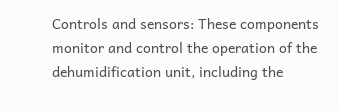Controls and sensors: These components monitor and control the operation of the dehumidification unit, including the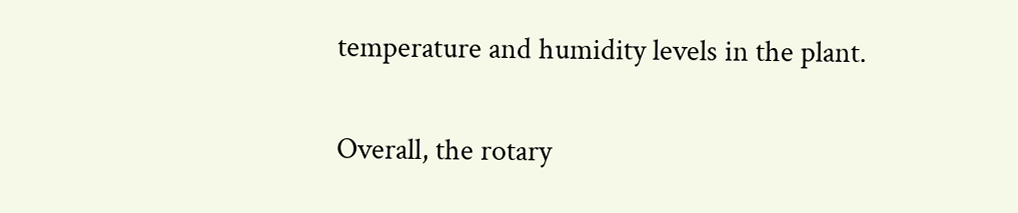temperature and humidity levels in the plant.

Overall, the rotary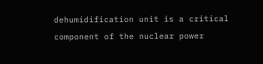dehumidification unit is a critical component of the nuclear power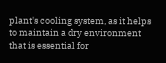plant's cooling system, as it helps to maintain a dry environment that is essential for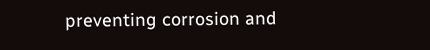preventing corrosion and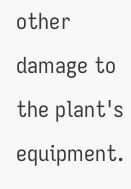other damage to the plant's equipment.